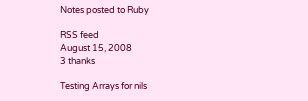Notes posted to Ruby

RSS feed
August 15, 2008
3 thanks

Testing Arrays for nils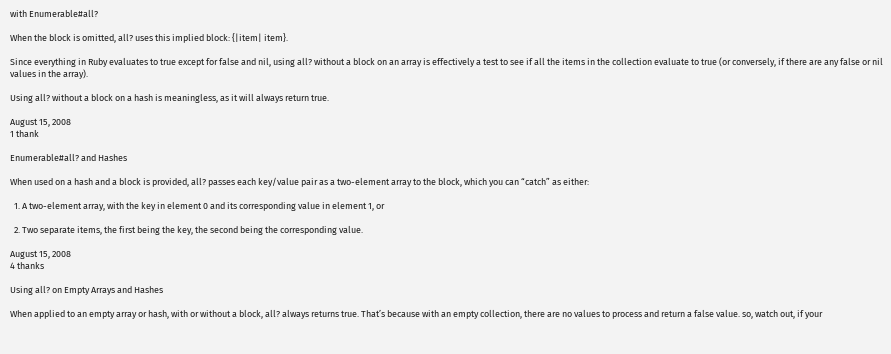with Enumerable#all?

When the block is omitted, all? uses this implied block: {|item| item}.

Since everything in Ruby evaluates to true except for false and nil, using all? without a block on an array is effectively a test to see if all the items in the collection evaluate to true (or conversely, if there are any false or nil values in the array).

Using all? without a block on a hash is meaningless, as it will always return true.

August 15, 2008
1 thank

Enumerable#all? and Hashes

When used on a hash and a block is provided, all? passes each key/value pair as a two-element array to the block, which you can “catch” as either:

  1. A two-element array, with the key in element 0 and its corresponding value in element 1, or

  2. Two separate items, the first being the key, the second being the corresponding value.

August 15, 2008
4 thanks

Using all? on Empty Arrays and Hashes

When applied to an empty array or hash, with or without a block, all? always returns true. That’s because with an empty collection, there are no values to process and return a false value. so, watch out, if your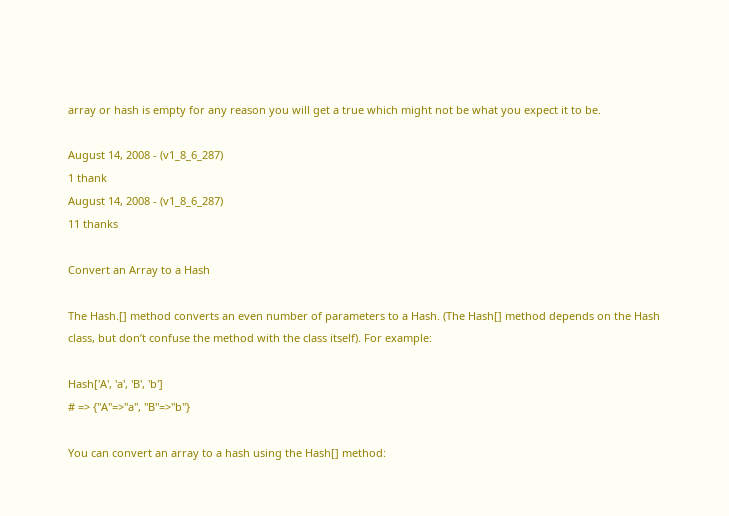array or hash is empty for any reason you will get a true which might not be what you expect it to be.

August 14, 2008 - (v1_8_6_287)
1 thank
August 14, 2008 - (v1_8_6_287)
11 thanks

Convert an Array to a Hash

The Hash.[] method converts an even number of parameters to a Hash. (The Hash[] method depends on the Hash class, but don’t confuse the method with the class itself). For example:

Hash['A', 'a', 'B', 'b']
# => {"A"=>"a", "B"=>"b"}

You can convert an array to a hash using the Hash[] method: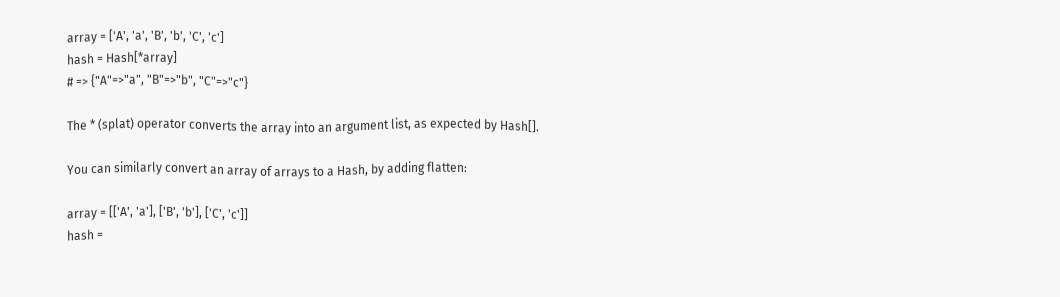array = ['A', 'a', 'B', 'b', 'C', 'c']
hash = Hash[*array]
# => {"A"=>"a", "B"=>"b", "C"=>"c"}

The * (splat) operator converts the array into an argument list, as expected by Hash[].

You can similarly convert an array of arrays to a Hash, by adding flatten:

array = [['A', 'a'], ['B', 'b'], ['C', 'c']]
hash =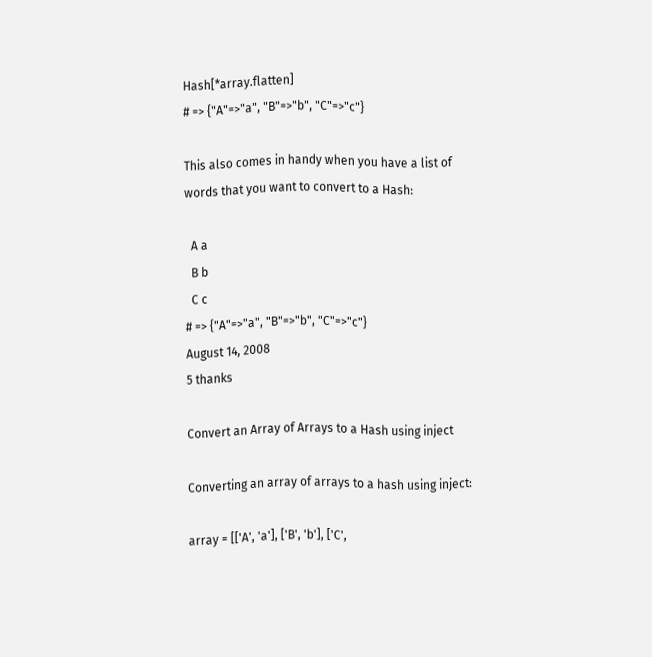Hash[*array.flatten]
# => {"A"=>"a", "B"=>"b", "C"=>"c"}

This also comes in handy when you have a list of words that you want to convert to a Hash:

  A a
  B b
  C c
# => {"A"=>"a", "B"=>"b", "C"=>"c"}
August 14, 2008
5 thanks

Convert an Array of Arrays to a Hash using inject

Converting an array of arrays to a hash using inject:

array = [['A', 'a'], ['B', 'b'], ['C',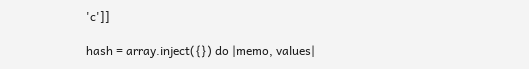'c']]

hash = array.inject({}) do |memo, values|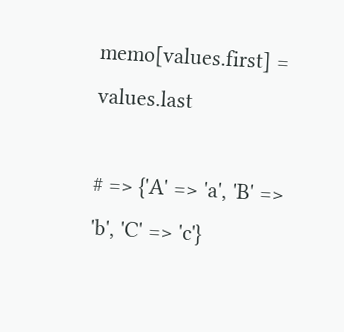memo[values.first] = values.last

# => {'A' => 'a', 'B' => 'b', 'C' => 'c'}